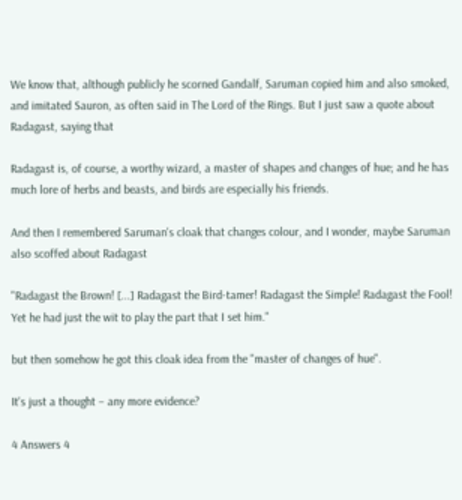We know that, although publicly he scorned Gandalf, Saruman copied him and also smoked, and imitated Sauron, as often said in The Lord of the Rings. But I just saw a quote about Radagast, saying that

Radagast is, of course, a worthy wizard, a master of shapes and changes of hue; and he has much lore of herbs and beasts, and birds are especially his friends.

And then I remembered Saruman's cloak that changes colour, and I wonder, maybe Saruman also scoffed about Radagast

"Radagast the Brown! [...] Radagast the Bird-tamer! Radagast the Simple! Radagast the Fool! Yet he had just the wit to play the part that I set him."

but then somehow he got this cloak idea from the "master of changes of hue".

It's just a thought – any more evidence?

4 Answers 4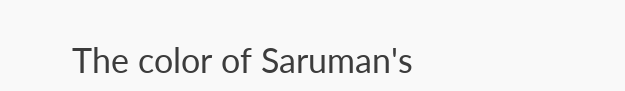The color of Saruman's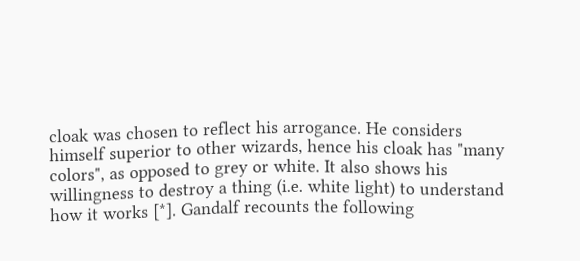cloak was chosen to reflect his arrogance. He considers himself superior to other wizards, hence his cloak has "many colors", as opposed to grey or white. It also shows his willingness to destroy a thing (i.e. white light) to understand how it works [*]. Gandalf recounts the following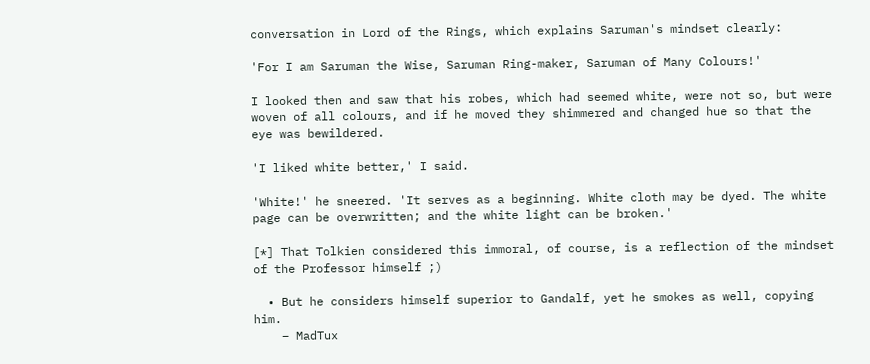conversation in Lord of the Rings, which explains Saruman's mindset clearly:

'For I am Saruman the Wise, Saruman Ring-maker, Saruman of Many Colours!'

I looked then and saw that his robes, which had seemed white, were not so, but were woven of all colours, and if he moved they shimmered and changed hue so that the eye was bewildered.

'I liked white better,' I said.

'White!' he sneered. 'It serves as a beginning. White cloth may be dyed. The white page can be overwritten; and the white light can be broken.'

[*] That Tolkien considered this immoral, of course, is a reflection of the mindset of the Professor himself ;)

  • But he considers himself superior to Gandalf, yet he smokes as well, copying him.
    – MadTux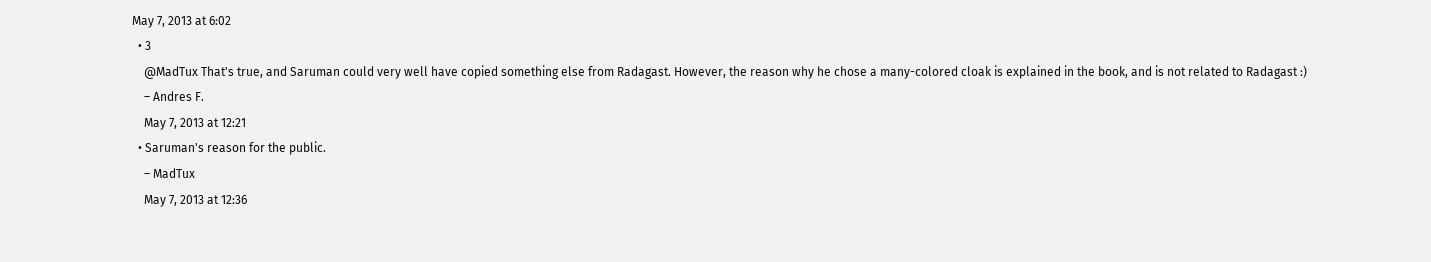May 7, 2013 at 6:02
  • 3
    @MadTux That's true, and Saruman could very well have copied something else from Radagast. However, the reason why he chose a many-colored cloak is explained in the book, and is not related to Radagast :)
    – Andres F.
    May 7, 2013 at 12:21
  • Saruman's reason for the public.
    – MadTux
    May 7, 2013 at 12:36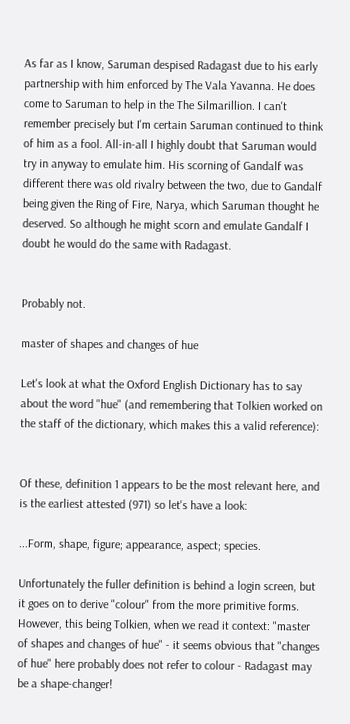As far as I know, Saruman despised Radagast due to his early partnership with him enforced by The Vala Yavanna. He does come to Saruman to help in the The Silmarillion. I can't remember precisely but I'm certain Saruman continued to think of him as a fool. All-in-all I highly doubt that Saruman would try in anyway to emulate him. His scorning of Gandalf was different there was old rivalry between the two, due to Gandalf being given the Ring of Fire, Narya, which Saruman thought he deserved. So although he might scorn and emulate Gandalf I doubt he would do the same with Radagast.


Probably not.

master of shapes and changes of hue

Let's look at what the Oxford English Dictionary has to say about the word "hue" (and remembering that Tolkien worked on the staff of the dictionary, which makes this a valid reference):


Of these, definition 1 appears to be the most relevant here, and is the earliest attested (971) so let's have a look:

...Form, shape, figure; appearance, aspect; species.

Unfortunately the fuller definition is behind a login screen, but it goes on to derive "colour" from the more primitive forms. However, this being Tolkien, when we read it context: "master of shapes and changes of hue" - it seems obvious that "changes of hue" here probably does not refer to colour - Radagast may be a shape-changer!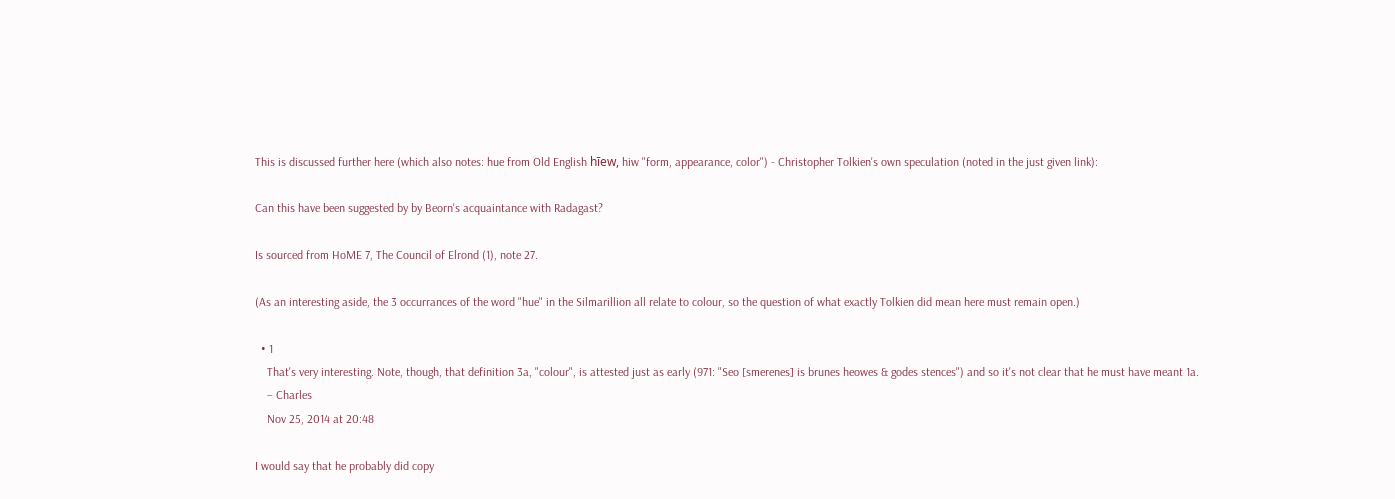This is discussed further here (which also notes: hue from Old English hīew, hiw "form, appearance, color") - Christopher Tolkien's own speculation (noted in the just given link):

Can this have been suggested by by Beorn's acquaintance with Radagast?

Is sourced from HoME 7, The Council of Elrond (1), note 27.

(As an interesting aside, the 3 occurrances of the word "hue" in the Silmarillion all relate to colour, so the question of what exactly Tolkien did mean here must remain open.)

  • 1
    That's very interesting. Note, though, that definition 3a, "colour", is attested just as early (971: "Seo [smerenes] is brunes heowes & godes stences") and so it's not clear that he must have meant 1a.
    – Charles
    Nov 25, 2014 at 20:48

I would say that he probably did copy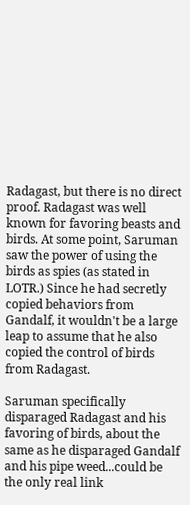Radagast, but there is no direct proof. Radagast was well known for favoring beasts and birds. At some point, Saruman saw the power of using the birds as spies (as stated in LOTR.) Since he had secretly copied behaviors from Gandalf, it wouldn't be a large leap to assume that he also copied the control of birds from Radagast.

Saruman specifically disparaged Radagast and his favoring of birds, about the same as he disparaged Gandalf and his pipe weed...could be the only real link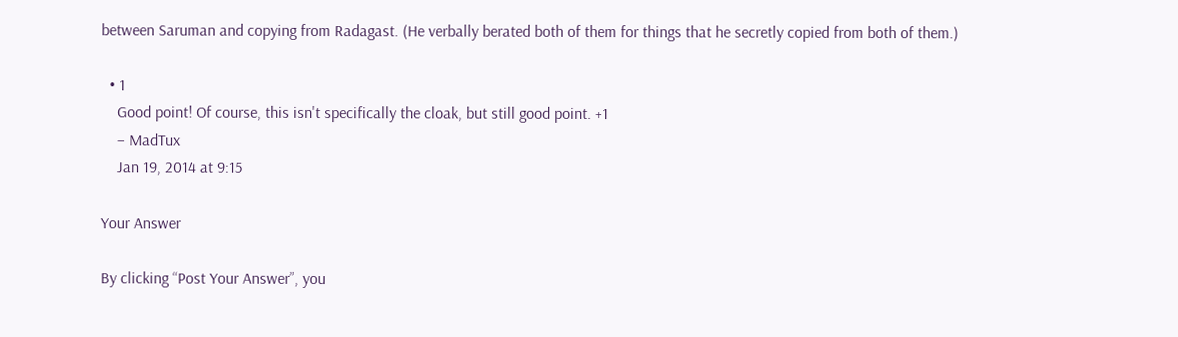between Saruman and copying from Radagast. (He verbally berated both of them for things that he secretly copied from both of them.)

  • 1
    Good point! Of course, this isn't specifically the cloak, but still good point. +1
    – MadTux
    Jan 19, 2014 at 9:15

Your Answer

By clicking “Post Your Answer”, you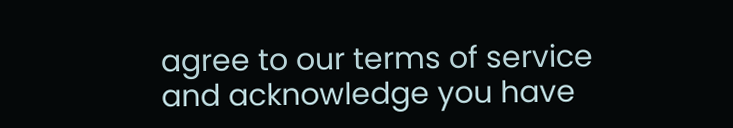agree to our terms of service and acknowledge you have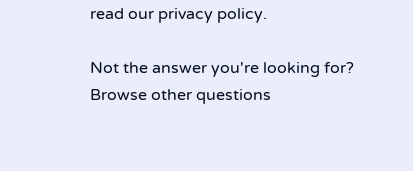read our privacy policy.

Not the answer you're looking for? Browse other questions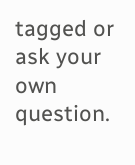tagged or ask your own question.